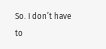So. I don’t have to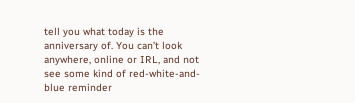tell you what today is the anniversary of. You can’t look anywhere, online or IRL, and not see some kind of red-white-and-blue reminder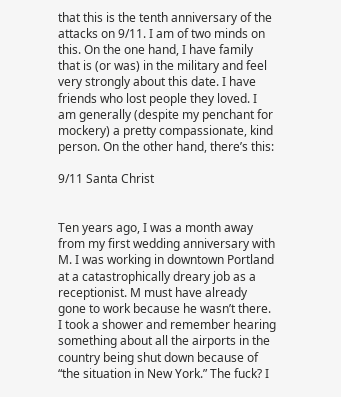that this is the tenth anniversary of the attacks on 9/11. I am of two minds on this. On the one hand, I have family that is (or was) in the military and feel very strongly about this date. I have friends who lost people they loved. I am generally (despite my penchant for mockery) a pretty compassionate, kind person. On the other hand, there’s this:

9/11 Santa Christ


Ten years ago, I was a month away from my first wedding anniversary with M. I was working in downtown Portland at a catastrophically dreary job as a receptionist. M must have already gone to work because he wasn’t there. I took a shower and remember hearing something about all the airports in the country being shut down because of “the situation in New York.” The fuck? I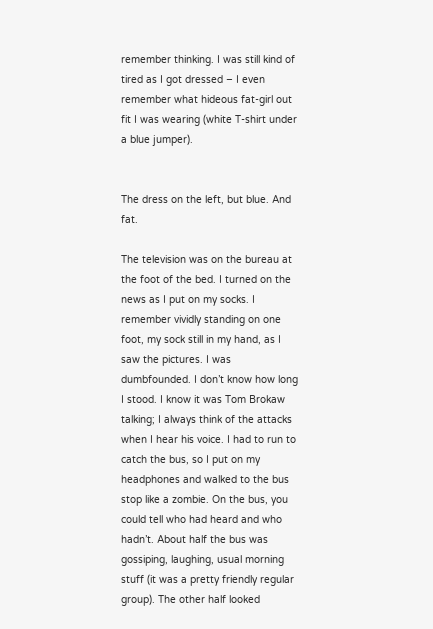remember thinking. I was still kind of tired as I got dressed – I even remember what hideous fat-girl out fit I was wearing (white T-shirt under a blue jumper).


The dress on the left, but blue. And fat.

The television was on the bureau at the foot of the bed. I turned on the news as I put on my socks. I remember vividly standing on one foot, my sock still in my hand, as I saw the pictures. I was dumbfounded. I don’t know how long I stood. I know it was Tom Brokaw talking; I always think of the attacks when I hear his voice. I had to run to catch the bus, so I put on my headphones and walked to the bus stop like a zombie. On the bus, you could tell who had heard and who hadn’t. About half the bus was gossiping, laughing, usual morning stuff (it was a pretty friendly regular group). The other half looked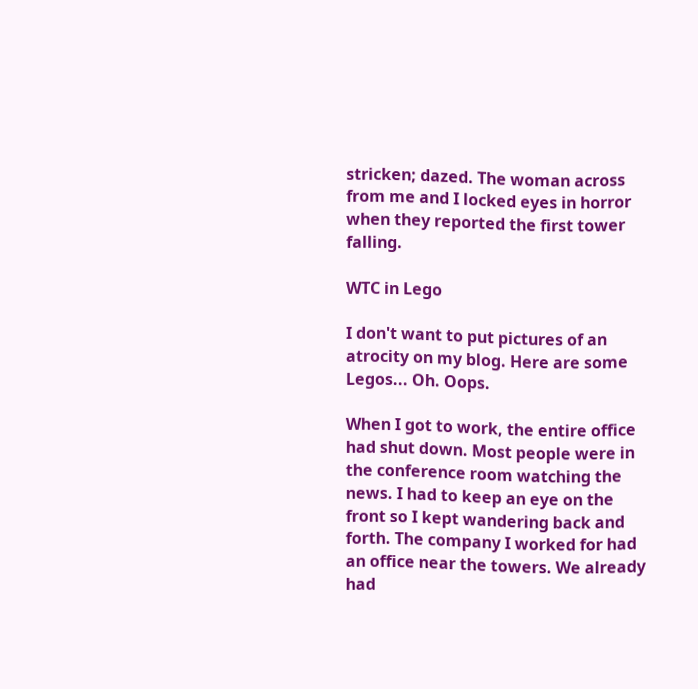stricken; dazed. The woman across from me and I locked eyes in horror when they reported the first tower falling.

WTC in Lego

I don't want to put pictures of an atrocity on my blog. Here are some Legos... Oh. Oops.

When I got to work, the entire office had shut down. Most people were in the conference room watching the news. I had to keep an eye on the front so I kept wandering back and forth. The company I worked for had an office near the towers. We already had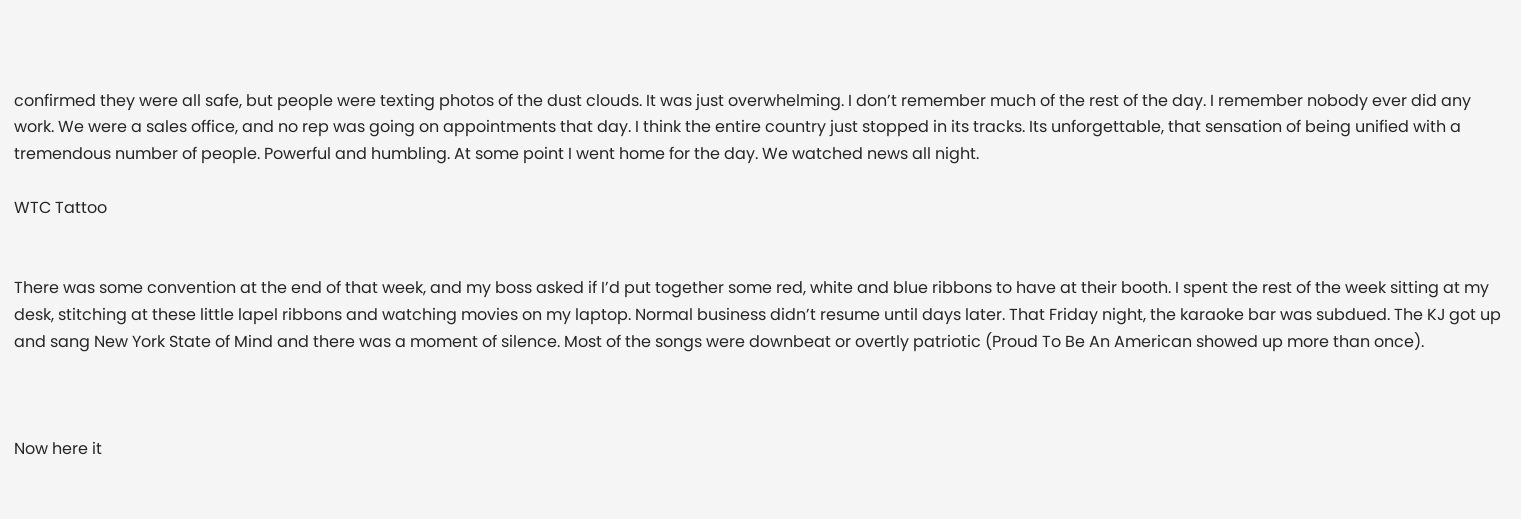confirmed they were all safe, but people were texting photos of the dust clouds. It was just overwhelming. I don’t remember much of the rest of the day. I remember nobody ever did any work. We were a sales office, and no rep was going on appointments that day. I think the entire country just stopped in its tracks. Its unforgettable, that sensation of being unified with a tremendous number of people. Powerful and humbling. At some point I went home for the day. We watched news all night.

WTC Tattoo


There was some convention at the end of that week, and my boss asked if I’d put together some red, white and blue ribbons to have at their booth. I spent the rest of the week sitting at my desk, stitching at these little lapel ribbons and watching movies on my laptop. Normal business didn’t resume until days later. That Friday night, the karaoke bar was subdued. The KJ got up and sang New York State of Mind and there was a moment of silence. Most of the songs were downbeat or overtly patriotic (Proud To Be An American showed up more than once).



Now here it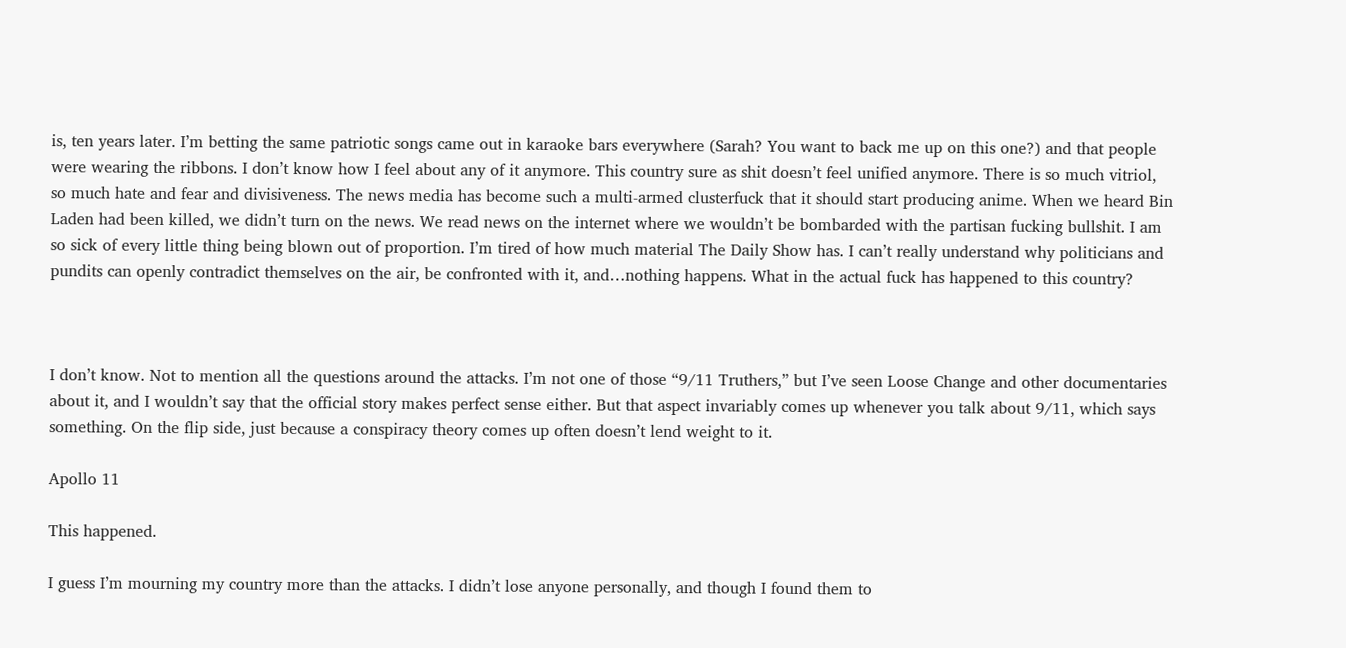is, ten years later. I’m betting the same patriotic songs came out in karaoke bars everywhere (Sarah? You want to back me up on this one?) and that people were wearing the ribbons. I don’t know how I feel about any of it anymore. This country sure as shit doesn’t feel unified anymore. There is so much vitriol, so much hate and fear and divisiveness. The news media has become such a multi-armed clusterfuck that it should start producing anime. When we heard Bin Laden had been killed, we didn’t turn on the news. We read news on the internet where we wouldn’t be bombarded with the partisan fucking bullshit. I am so sick of every little thing being blown out of proportion. I’m tired of how much material The Daily Show has. I can’t really understand why politicians and pundits can openly contradict themselves on the air, be confronted with it, and…nothing happens. What in the actual fuck has happened to this country?



I don’t know. Not to mention all the questions around the attacks. I’m not one of those “9/11 Truthers,” but I’ve seen Loose Change and other documentaries about it, and I wouldn’t say that the official story makes perfect sense either. But that aspect invariably comes up whenever you talk about 9/11, which says something. On the flip side, just because a conspiracy theory comes up often doesn’t lend weight to it.

Apollo 11

This happened.

I guess I’m mourning my country more than the attacks. I didn’t lose anyone personally, and though I found them to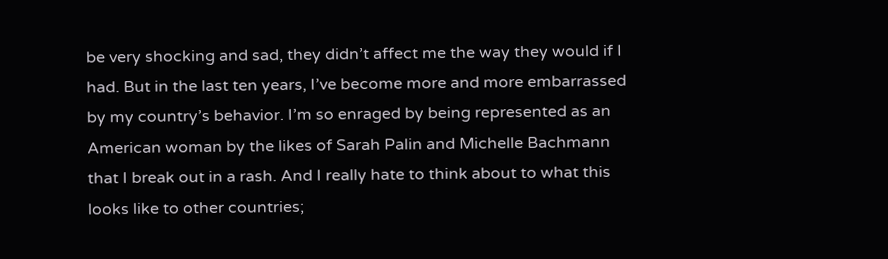be very shocking and sad, they didn’t affect me the way they would if I had. But in the last ten years, I’ve become more and more embarrassed by my country’s behavior. I’m so enraged by being represented as an American woman by the likes of Sarah Palin and Michelle Bachmann that I break out in a rash. And I really hate to think about to what this looks like to other countries;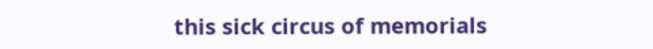this sick circus of memorials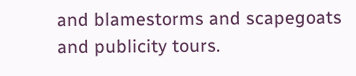and blamestorms and scapegoats and publicity tours.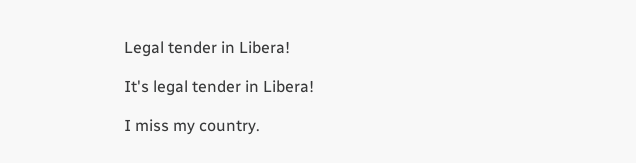Legal tender in Libera!

It's legal tender in Libera!

I miss my country.